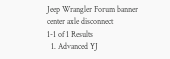Jeep Wrangler Forum banner
center axle disconnect
1-1 of 1 Results
  1. Advanced YJ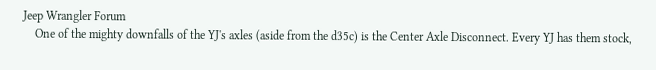Jeep Wrangler Forum
    One of the mighty downfalls of the YJ's axles (aside from the d35c) is the Center Axle Disconnect. Every YJ has them stock,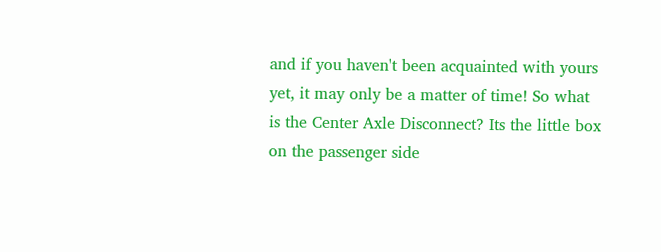and if you haven't been acquainted with yours yet, it may only be a matter of time! So what is the Center Axle Disconnect? Its the little box on the passenger side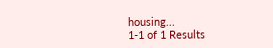housing...
1-1 of 1 Results